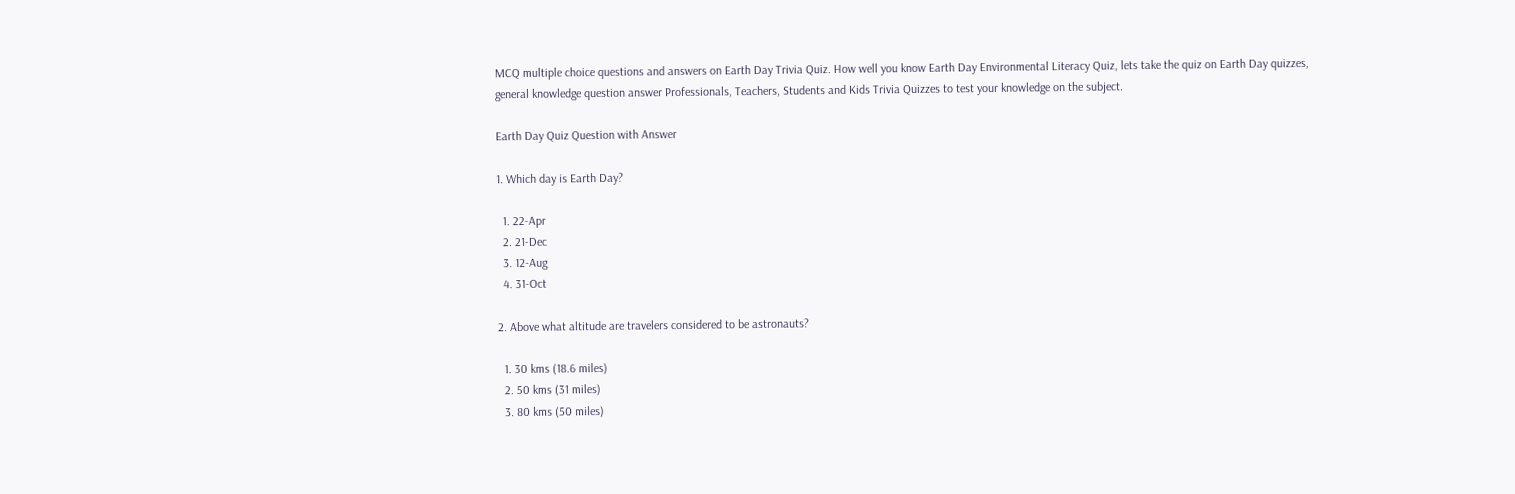MCQ multiple choice questions and answers on Earth Day Trivia Quiz. How well you know Earth Day Environmental Literacy Quiz, lets take the quiz on Earth Day quizzes, general knowledge question answer Professionals, Teachers, Students and Kids Trivia Quizzes to test your knowledge on the subject.

Earth Day Quiz Question with Answer

1. Which day is Earth Day?

  1. 22-Apr
  2. 21-Dec
  3. 12-Aug
  4. 31-Oct

2. Above what altitude are travelers considered to be astronauts?

  1. 30 kms (18.6 miles)
  2. 50 kms (31 miles)
  3. 80 kms (50 miles)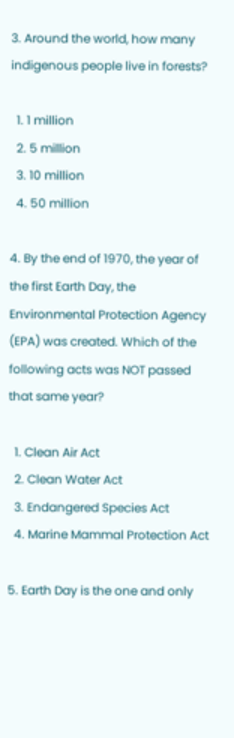3. Around the world, how many indigenous people live in forests?

  1. 1 million
  2. 5 million
  3. 10 million
  4. 50 million

4. By the end of 1970, the year of the first Earth Day, the Environmental Protection Agency (EPA) was created. Which of the following acts was NOT passed that same year?

  1. Clean Air Act
  2. Clean Water Act
  3. Endangered Species Act
  4. Marine Mammal Protection Act

5. Earth Day is the one and only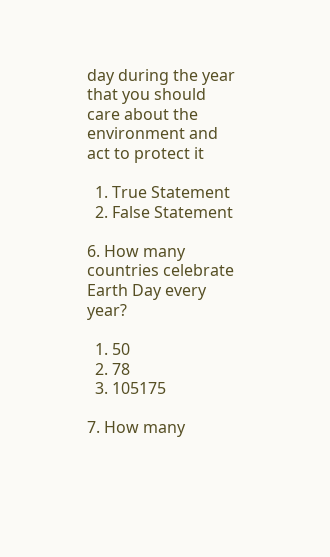day during the year that you should care about the environment and act to protect it

  1. True Statement
  2. False Statement

6. How many countries celebrate Earth Day every year?

  1. 50
  2. 78
  3. 105175

7. How many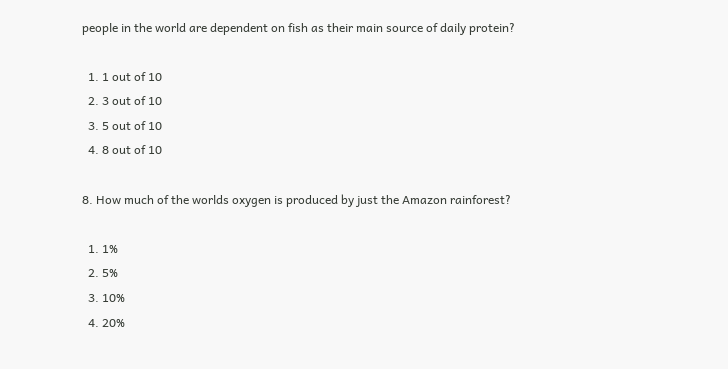people in the world are dependent on fish as their main source of daily protein?

  1. 1 out of 10
  2. 3 out of 10
  3. 5 out of 10
  4. 8 out of 10

8. How much of the worlds oxygen is produced by just the Amazon rainforest?

  1. 1%
  2. 5%
  3. 10%
  4. 20%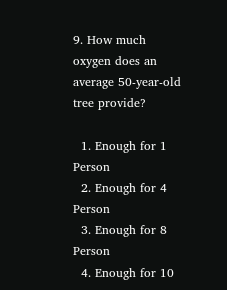9. How much oxygen does an average 50-year-old tree provide?

  1. Enough for 1 Person
  2. Enough for 4 Person
  3. Enough for 8 Person
  4. Enough for 10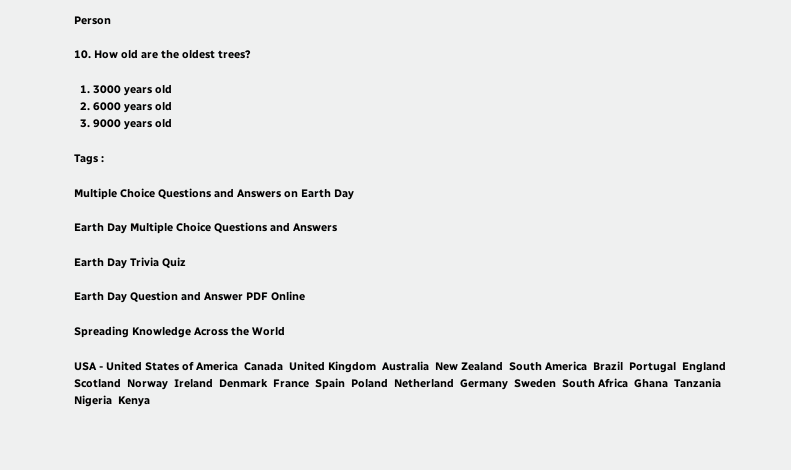Person

10. How old are the oldest trees?

  1. 3000 years old
  2. 6000 years old
  3. 9000 years old

Tags :

Multiple Choice Questions and Answers on Earth Day

Earth Day Multiple Choice Questions and Answers

Earth Day Trivia Quiz

Earth Day Question and Answer PDF Online

Spreading Knowledge Across the World

USA - United States of America  Canada  United Kingdom  Australia  New Zealand  South America  Brazil  Portugal  England  Scotland  Norway  Ireland  Denmark  France  Spain  Poland  Netherland  Germany  Sweden  South Africa  Ghana  Tanzania  Nigeria  Kenya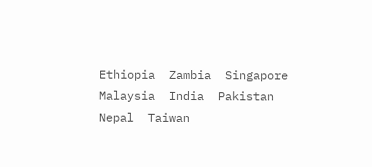Ethiopia  Zambia  Singapore  Malaysia  India  Pakistan  Nepal  Taiwan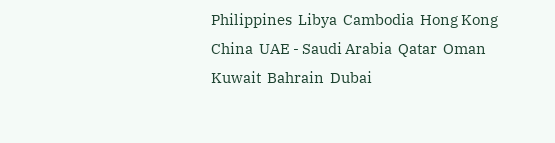Philippines  Libya  Cambodia  Hong Kong  China  UAE - Saudi Arabia  Qatar  Oman  Kuwait  Bahrain  Dubai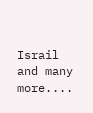Israil  and many more....